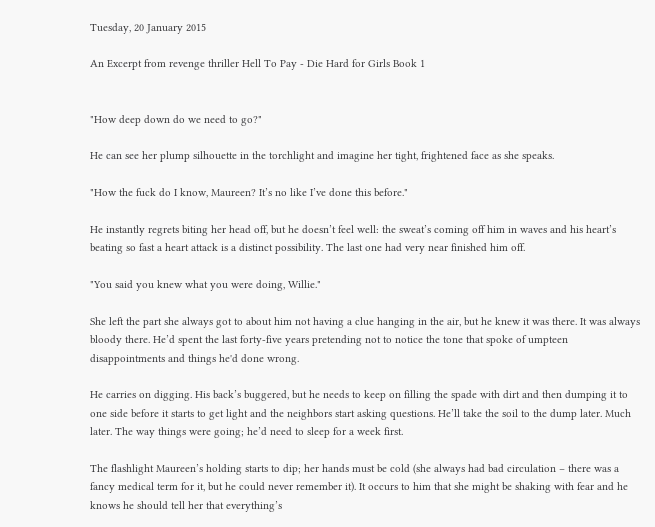Tuesday, 20 January 2015

An Excerpt from revenge thriller Hell To Pay - Die Hard for Girls Book 1


"How deep down do we need to go?"

He can see her plump silhouette in the torchlight and imagine her tight, frightened face as she speaks.

"How the fuck do I know, Maureen? It’s no like I’ve done this before."

He instantly regrets biting her head off, but he doesn’t feel well: the sweat’s coming off him in waves and his heart’s beating so fast a heart attack is a distinct possibility. The last one had very near finished him off.

"You said you knew what you were doing, Willie."

She left the part she always got to about him not having a clue hanging in the air, but he knew it was there. It was always bloody there. He’d spent the last forty-five years pretending not to notice the tone that spoke of umpteen disappointments and things he'd done wrong.

He carries on digging. His back’s buggered, but he needs to keep on filling the spade with dirt and then dumping it to one side before it starts to get light and the neighbors start asking questions. He’ll take the soil to the dump later. Much later. The way things were going; he’d need to sleep for a week first.

The flashlight Maureen’s holding starts to dip; her hands must be cold (she always had bad circulation – there was a fancy medical term for it, but he could never remember it). It occurs to him that she might be shaking with fear and he knows he should tell her that everything’s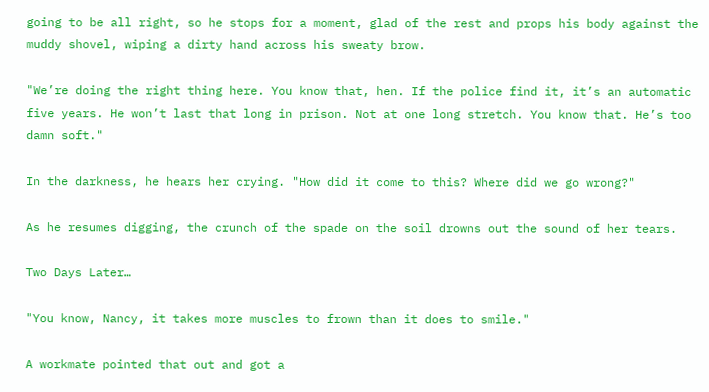going to be all right, so he stops for a moment, glad of the rest and props his body against the muddy shovel, wiping a dirty hand across his sweaty brow.

"We’re doing the right thing here. You know that, hen. If the police find it, it’s an automatic five years. He won’t last that long in prison. Not at one long stretch. You know that. He’s too damn soft."

In the darkness, he hears her crying. "How did it come to this? Where did we go wrong?"

As he resumes digging, the crunch of the spade on the soil drowns out the sound of her tears.

Two Days Later…

"You know, Nancy, it takes more muscles to frown than it does to smile."

A workmate pointed that out and got a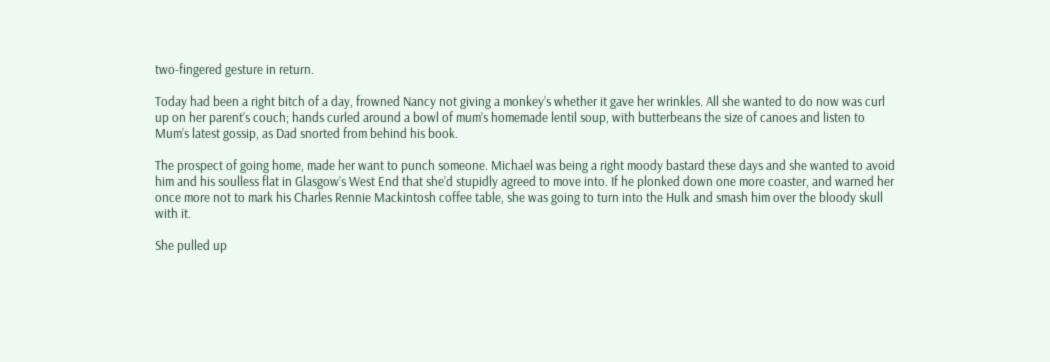two-fingered gesture in return.

Today had been a right bitch of a day, frowned Nancy not giving a monkey’s whether it gave her wrinkles. All she wanted to do now was curl up on her parent’s couch; hands curled around a bowl of mum’s homemade lentil soup, with butterbeans the size of canoes and listen to Mum’s latest gossip, as Dad snorted from behind his book.

The prospect of going home, made her want to punch someone. Michael was being a right moody bastard these days and she wanted to avoid him and his soulless flat in Glasgow’s West End that she’d stupidly agreed to move into. If he plonked down one more coaster, and warned her once more not to mark his Charles Rennie Mackintosh coffee table, she was going to turn into the Hulk and smash him over the bloody skull with it.

She pulled up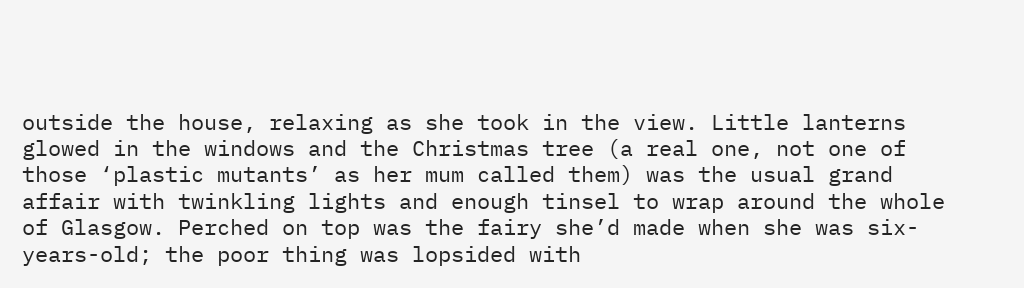outside the house, relaxing as she took in the view. Little lanterns glowed in the windows and the Christmas tree (a real one, not one of those ‘plastic mutants’ as her mum called them) was the usual grand affair with twinkling lights and enough tinsel to wrap around the whole of Glasgow. Perched on top was the fairy she’d made when she was six-years-old; the poor thing was lopsided with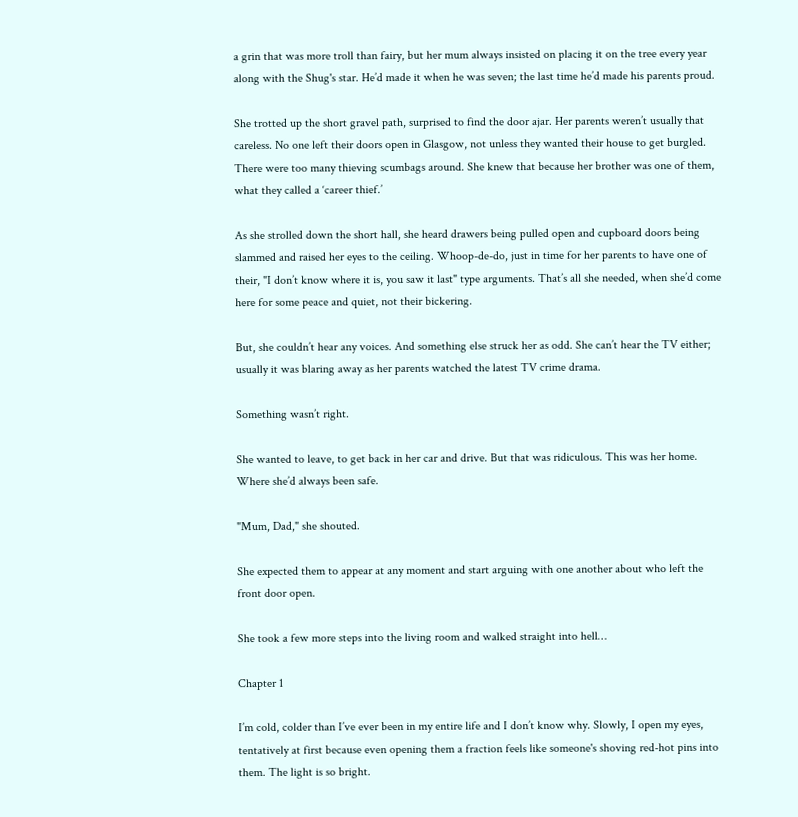a grin that was more troll than fairy, but her mum always insisted on placing it on the tree every year along with the Shug's star. He’d made it when he was seven; the last time he’d made his parents proud.

She trotted up the short gravel path, surprised to find the door ajar. Her parents weren’t usually that careless. No one left their doors open in Glasgow, not unless they wanted their house to get burgled. There were too many thieving scumbags around. She knew that because her brother was one of them, what they called a ‘career thief.’

As she strolled down the short hall, she heard drawers being pulled open and cupboard doors being slammed and raised her eyes to the ceiling. Whoop-de-do, just in time for her parents to have one of their, "I don’t know where it is, you saw it last" type arguments. That’s all she needed, when she’d come here for some peace and quiet, not their bickering.

But, she couldn’t hear any voices. And something else struck her as odd. She can’t hear the TV either; usually it was blaring away as her parents watched the latest TV crime drama.

Something wasn’t right.

She wanted to leave, to get back in her car and drive. But that was ridiculous. This was her home. Where she’d always been safe.

"Mum, Dad," she shouted.

She expected them to appear at any moment and start arguing with one another about who left the front door open.

She took a few more steps into the living room and walked straight into hell…

Chapter 1

I’m cold, colder than I’ve ever been in my entire life and I don’t know why. Slowly, I open my eyes, tentatively at first because even opening them a fraction feels like someone's shoving red-hot pins into them. The light is so bright.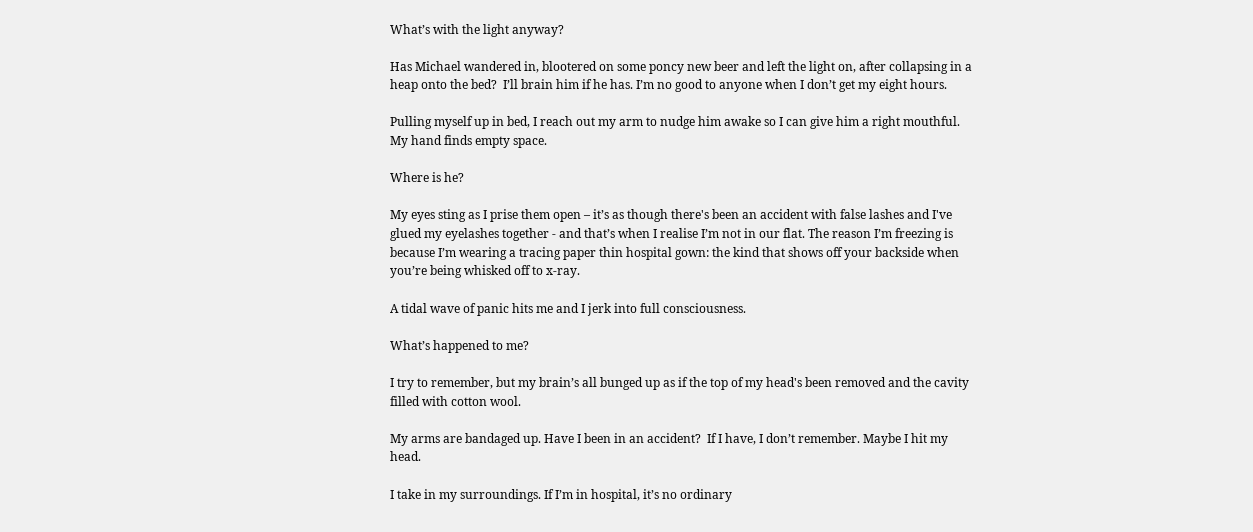What’s with the light anyway?

Has Michael wandered in, blootered on some poncy new beer and left the light on, after collapsing in a heap onto the bed?  I’ll brain him if he has. I’m no good to anyone when I don’t get my eight hours.

Pulling myself up in bed, I reach out my arm to nudge him awake so I can give him a right mouthful. My hand finds empty space.

Where is he?

My eyes sting as I prise them open – it’s as though there's been an accident with false lashes and I've glued my eyelashes together - and that’s when I realise I’m not in our flat. The reason I’m freezing is because I’m wearing a tracing paper thin hospital gown: the kind that shows off your backside when you’re being whisked off to x-ray.

A tidal wave of panic hits me and I jerk into full consciousness.

What’s happened to me?

I try to remember, but my brain’s all bunged up as if the top of my head's been removed and the cavity filled with cotton wool.

My arms are bandaged up. Have I been in an accident?  If I have, I don’t remember. Maybe I hit my head.

I take in my surroundings. If I’m in hospital, it’s no ordinary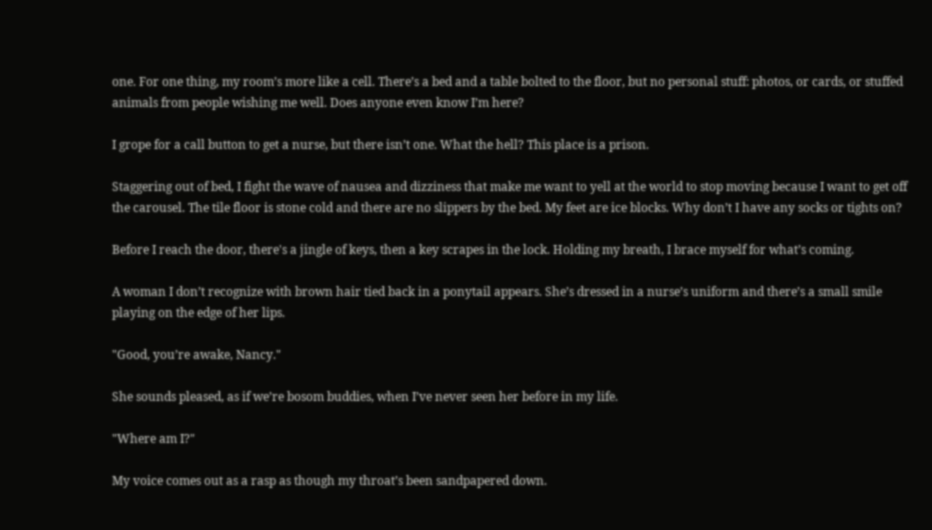one. For one thing, my room’s more like a cell. There’s a bed and a table bolted to the floor, but no personal stuff: photos, or cards, or stuffed animals from people wishing me well. Does anyone even know I’m here?

I grope for a call button to get a nurse, but there isn’t one. What the hell? This place is a prison.

Staggering out of bed, I fight the wave of nausea and dizziness that make me want to yell at the world to stop moving because I want to get off the carousel. The tile floor is stone cold and there are no slippers by the bed. My feet are ice blocks. Why don’t I have any socks or tights on?

Before I reach the door, there's a jingle of keys, then a key scrapes in the lock. Holding my breath, I brace myself for what’s coming.

A woman I don’t recognize with brown hair tied back in a ponytail appears. She’s dressed in a nurse’s uniform and there’s a small smile playing on the edge of her lips.

"Good, you’re awake, Nancy."

She sounds pleased, as if we’re bosom buddies, when I’ve never seen her before in my life.

"Where am I?"

My voice comes out as a rasp as though my throat’s been sandpapered down.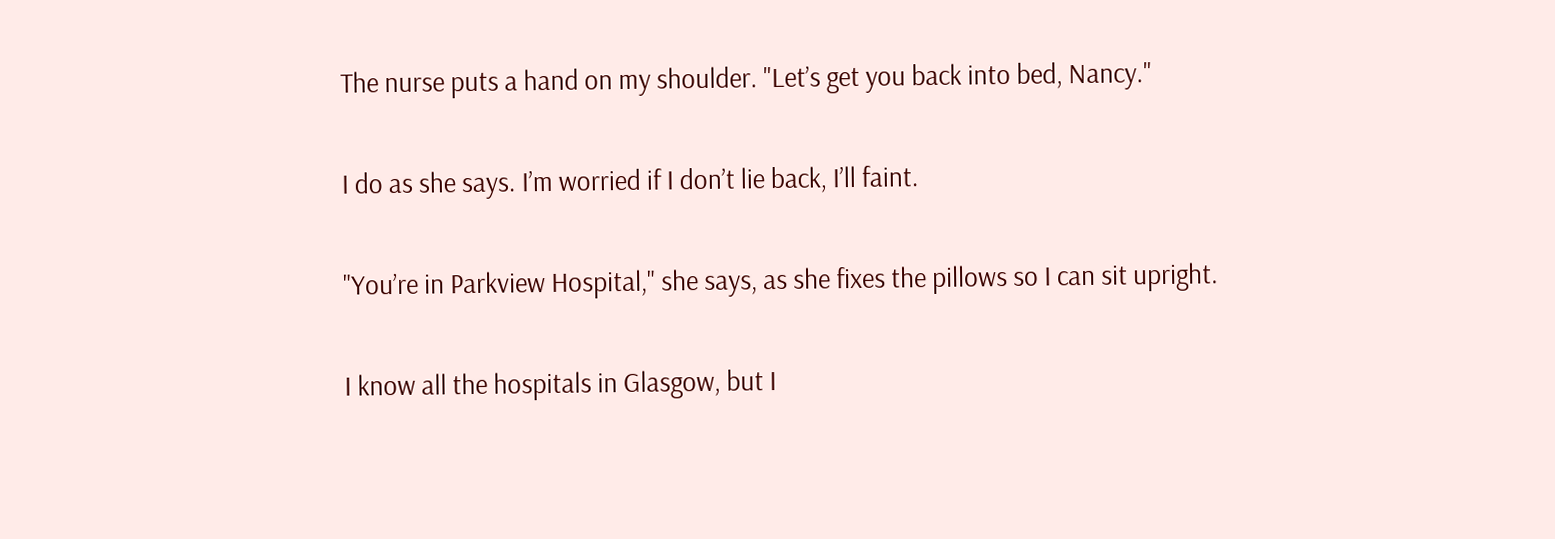The nurse puts a hand on my shoulder. "Let’s get you back into bed, Nancy."

I do as she says. I’m worried if I don’t lie back, I’ll faint.

"You’re in Parkview Hospital," she says, as she fixes the pillows so I can sit upright.

I know all the hospitals in Glasgow, but I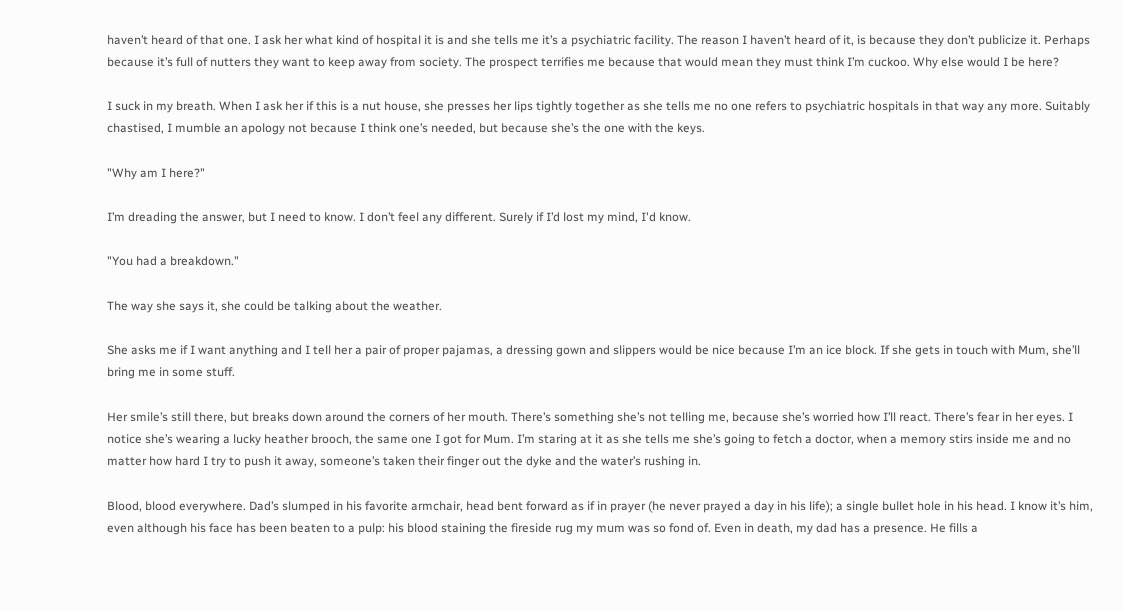haven’t heard of that one. I ask her what kind of hospital it is and she tells me it’s a psychiatric facility. The reason I haven’t heard of it, is because they don’t publicize it. Perhaps because it’s full of nutters they want to keep away from society. The prospect terrifies me because that would mean they must think I’m cuckoo. Why else would I be here?

I suck in my breath. When I ask her if this is a nut house, she presses her lips tightly together as she tells me no one refers to psychiatric hospitals in that way any more. Suitably chastised, I mumble an apology not because I think one’s needed, but because she’s the one with the keys.

"Why am I here?"

I’m dreading the answer, but I need to know. I don’t feel any different. Surely if I’d lost my mind, I'd know.

"You had a breakdown."

The way she says it, she could be talking about the weather.

She asks me if I want anything and I tell her a pair of proper pajamas, a dressing gown and slippers would be nice because I’m an ice block. If she gets in touch with Mum, she’ll bring me in some stuff.

Her smile’s still there, but breaks down around the corners of her mouth. There’s something she’s not telling me, because she’s worried how I’ll react. There’s fear in her eyes. I notice she’s wearing a lucky heather brooch, the same one I got for Mum. I’m staring at it as she tells me she’s going to fetch a doctor, when a memory stirs inside me and no matter how hard I try to push it away, someone’s taken their finger out the dyke and the water’s rushing in.

Blood, blood everywhere. Dad’s slumped in his favorite armchair, head bent forward as if in prayer (he never prayed a day in his life); a single bullet hole in his head. I know it’s him, even although his face has been beaten to a pulp: his blood staining the fireside rug my mum was so fond of. Even in death, my dad has a presence. He fills a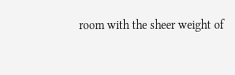room with the sheer weight of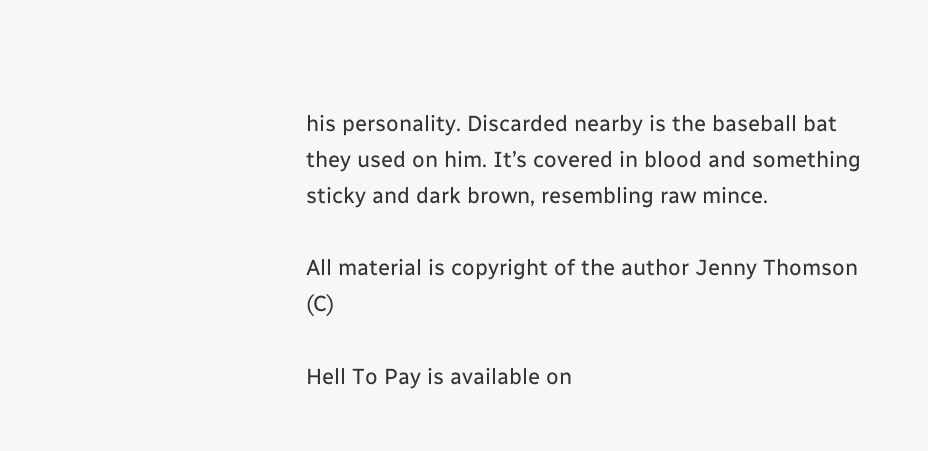his personality. Discarded nearby is the baseball bat they used on him. It’s covered in blood and something sticky and dark brown, resembling raw mince.

All material is copyright of the author Jenny Thomson (C)

Hell To Pay is available on